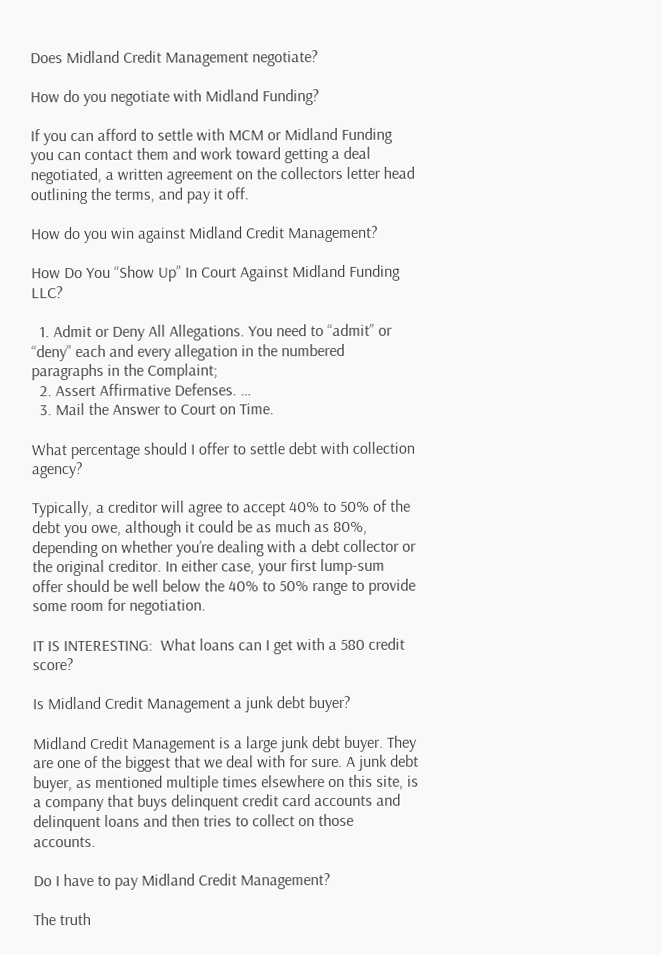Does Midland Credit Management negotiate?

How do you negotiate with Midland Funding?

If you can afford to settle with MCM or Midland Funding you can contact them and work toward getting a deal negotiated, a written agreement on the collectors letter head outlining the terms, and pay it off.

How do you win against Midland Credit Management?

How Do You “Show Up” In Court Against Midland Funding LLC?

  1. Admit or Deny All Allegations. You need to “admit” or “deny” each and every allegation in the numbered paragraphs in the Complaint;
  2. Assert Affirmative Defenses. …
  3. Mail the Answer to Court on Time.

What percentage should I offer to settle debt with collection agency?

Typically, a creditor will agree to accept 40% to 50% of the debt you owe, although it could be as much as 80%, depending on whether you’re dealing with a debt collector or the original creditor. In either case, your first lump-sum offer should be well below the 40% to 50% range to provide some room for negotiation.

IT IS INTERESTING:  What loans can I get with a 580 credit score?

Is Midland Credit Management a junk debt buyer?

Midland Credit Management is a large junk debt buyer. They are one of the biggest that we deal with for sure. A junk debt buyer, as mentioned multiple times elsewhere on this site, is a company that buys delinquent credit card accounts and delinquent loans and then tries to collect on those accounts.

Do I have to pay Midland Credit Management?

The truth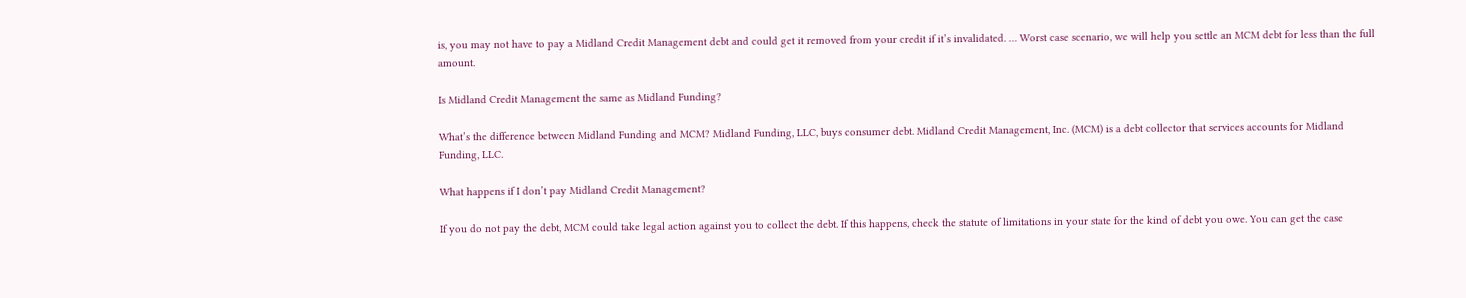is, you may not have to pay a Midland Credit Management debt and could get it removed from your credit if it’s invalidated. … Worst case scenario, we will help you settle an MCM debt for less than the full amount.

Is Midland Credit Management the same as Midland Funding?

What’s the difference between Midland Funding and MCM? Midland Funding, LLC, buys consumer debt. Midland Credit Management, Inc. (MCM) is a debt collector that services accounts for Midland Funding, LLC.

What happens if I don’t pay Midland Credit Management?

If you do not pay the debt, MCM could take legal action against you to collect the debt. If this happens, check the statute of limitations in your state for the kind of debt you owe. You can get the case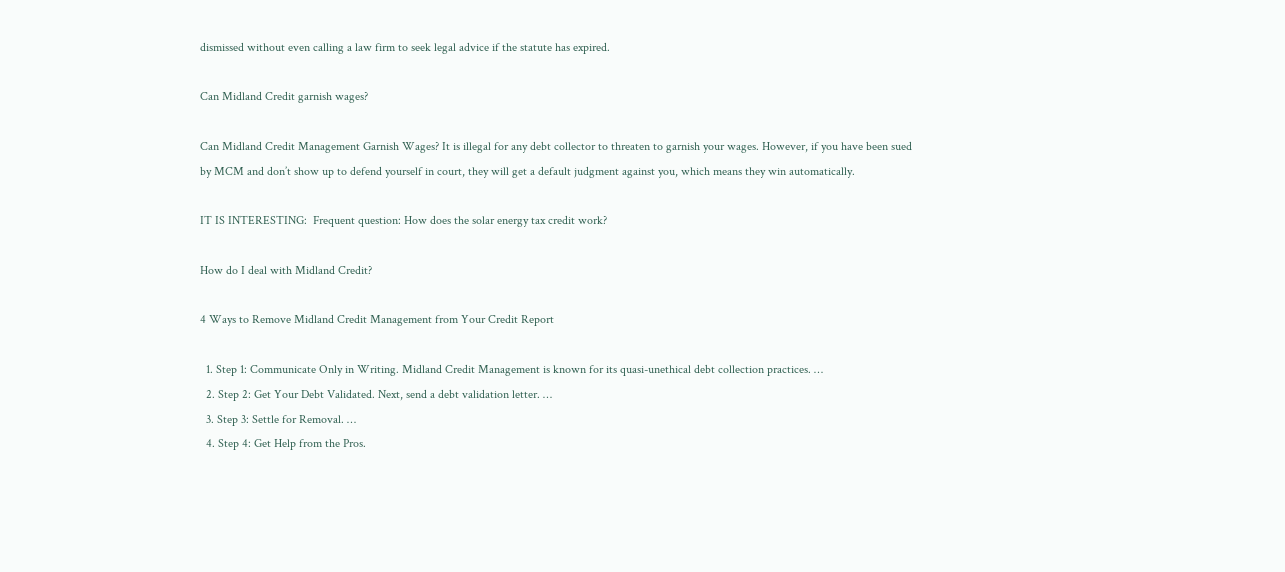dismissed without even calling a law firm to seek legal advice if the statute has expired.

Can Midland Credit garnish wages?

Can Midland Credit Management Garnish Wages? It is illegal for any debt collector to threaten to garnish your wages. However, if you have been sued by MCM and don’t show up to defend yourself in court, they will get a default judgment against you, which means they win automatically.

IT IS INTERESTING:  Frequent question: How does the solar energy tax credit work?

How do I deal with Midland Credit?

4 Ways to Remove Midland Credit Management from Your Credit Report

  1. Step 1: Communicate Only in Writing. Midland Credit Management is known for its quasi-unethical debt collection practices. …
  2. Step 2: Get Your Debt Validated. Next, send a debt validation letter. …
  3. Step 3: Settle for Removal. …
  4. Step 4: Get Help from the Pros.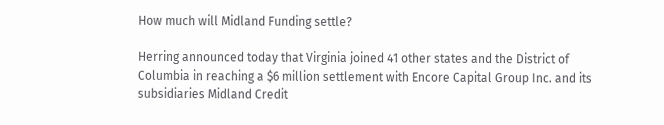How much will Midland Funding settle?

Herring announced today that Virginia joined 41 other states and the District of Columbia in reaching a $6 million settlement with Encore Capital Group Inc. and its subsidiaries Midland Credit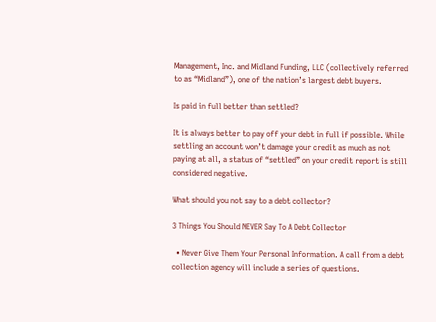Management, Inc. and Midland Funding, LLC (collectively referred to as “Midland”), one of the nation’s largest debt buyers.

Is paid in full better than settled?

It is always better to pay off your debt in full if possible. While settling an account won’t damage your credit as much as not paying at all, a status of “settled” on your credit report is still considered negative.

What should you not say to a debt collector?

3 Things You Should NEVER Say To A Debt Collector

  • Never Give Them Your Personal Information. A call from a debt collection agency will include a series of questions.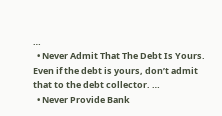…
  • Never Admit That The Debt Is Yours. Even if the debt is yours, don’t admit that to the debt collector. …
  • Never Provide Bank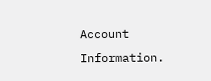Account Information.